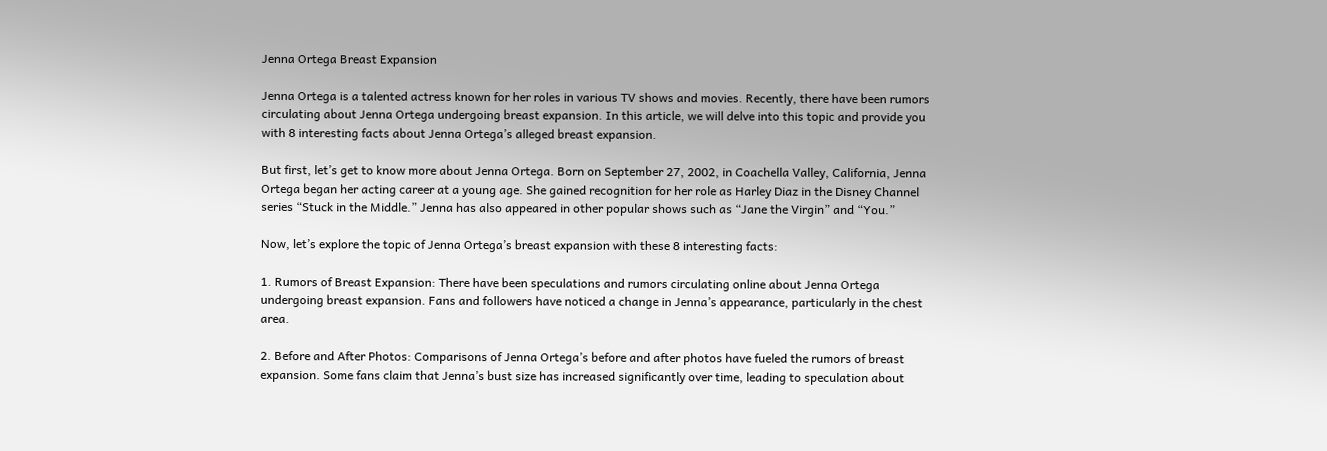Jenna Ortega Breast Expansion

Jenna Ortega is a talented actress known for her roles in various TV shows and movies. Recently, there have been rumors circulating about Jenna Ortega undergoing breast expansion. In this article, we will delve into this topic and provide you with 8 interesting facts about Jenna Ortega’s alleged breast expansion.

But first, let’s get to know more about Jenna Ortega. Born on September 27, 2002, in Coachella Valley, California, Jenna Ortega began her acting career at a young age. She gained recognition for her role as Harley Diaz in the Disney Channel series “Stuck in the Middle.” Jenna has also appeared in other popular shows such as “Jane the Virgin” and “You.”

Now, let’s explore the topic of Jenna Ortega’s breast expansion with these 8 interesting facts:

1. Rumors of Breast Expansion: There have been speculations and rumors circulating online about Jenna Ortega undergoing breast expansion. Fans and followers have noticed a change in Jenna’s appearance, particularly in the chest area.

2. Before and After Photos: Comparisons of Jenna Ortega’s before and after photos have fueled the rumors of breast expansion. Some fans claim that Jenna’s bust size has increased significantly over time, leading to speculation about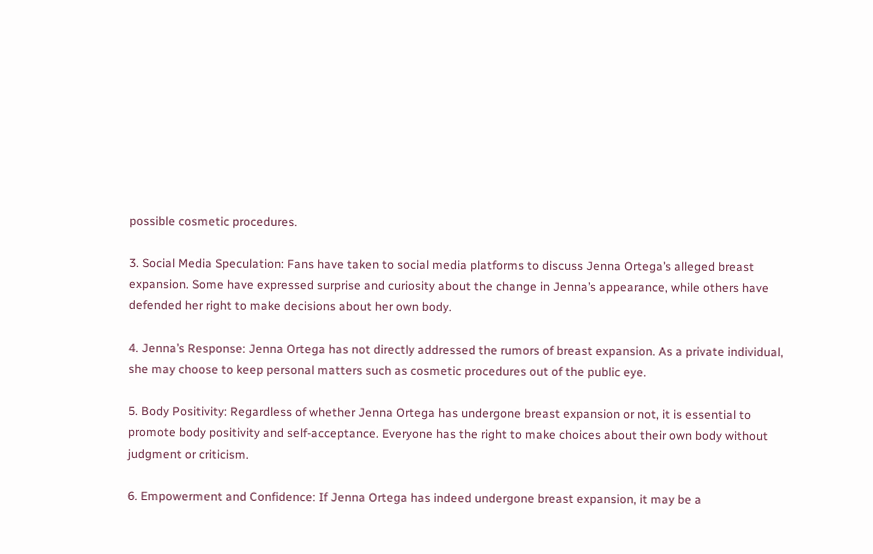possible cosmetic procedures.

3. Social Media Speculation: Fans have taken to social media platforms to discuss Jenna Ortega’s alleged breast expansion. Some have expressed surprise and curiosity about the change in Jenna’s appearance, while others have defended her right to make decisions about her own body.

4. Jenna’s Response: Jenna Ortega has not directly addressed the rumors of breast expansion. As a private individual, she may choose to keep personal matters such as cosmetic procedures out of the public eye.

5. Body Positivity: Regardless of whether Jenna Ortega has undergone breast expansion or not, it is essential to promote body positivity and self-acceptance. Everyone has the right to make choices about their own body without judgment or criticism.

6. Empowerment and Confidence: If Jenna Ortega has indeed undergone breast expansion, it may be a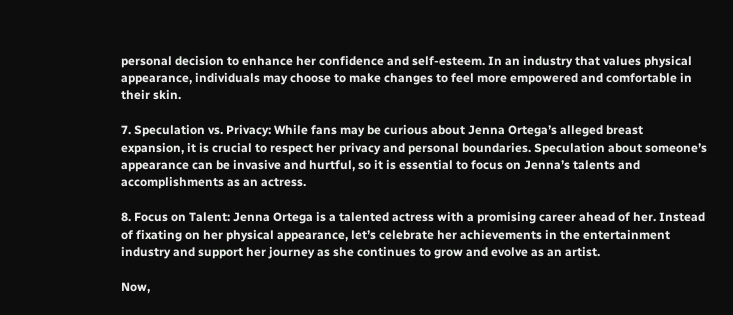personal decision to enhance her confidence and self-esteem. In an industry that values physical appearance, individuals may choose to make changes to feel more empowered and comfortable in their skin.

7. Speculation vs. Privacy: While fans may be curious about Jenna Ortega’s alleged breast expansion, it is crucial to respect her privacy and personal boundaries. Speculation about someone’s appearance can be invasive and hurtful, so it is essential to focus on Jenna’s talents and accomplishments as an actress.

8. Focus on Talent: Jenna Ortega is a talented actress with a promising career ahead of her. Instead of fixating on her physical appearance, let’s celebrate her achievements in the entertainment industry and support her journey as she continues to grow and evolve as an artist.

Now,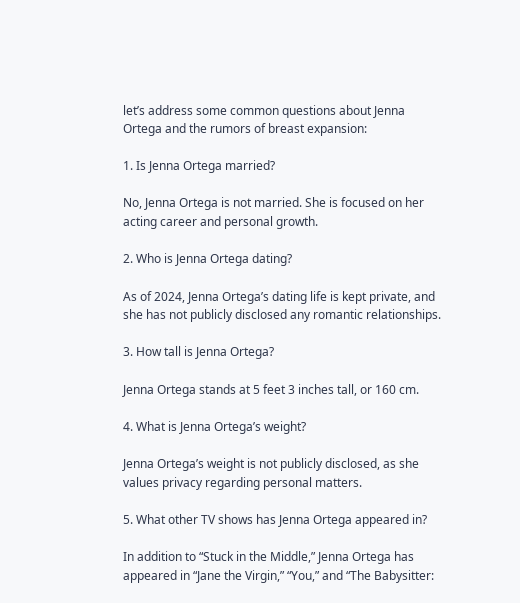let’s address some common questions about Jenna Ortega and the rumors of breast expansion:

1. Is Jenna Ortega married?

No, Jenna Ortega is not married. She is focused on her acting career and personal growth.

2. Who is Jenna Ortega dating?

As of 2024, Jenna Ortega’s dating life is kept private, and she has not publicly disclosed any romantic relationships.

3. How tall is Jenna Ortega?

Jenna Ortega stands at 5 feet 3 inches tall, or 160 cm.

4. What is Jenna Ortega’s weight?

Jenna Ortega’s weight is not publicly disclosed, as she values privacy regarding personal matters.

5. What other TV shows has Jenna Ortega appeared in?

In addition to “Stuck in the Middle,” Jenna Ortega has appeared in “Jane the Virgin,” “You,” and “The Babysitter: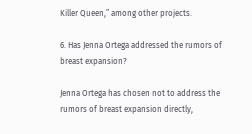Killer Queen,” among other projects.

6. Has Jenna Ortega addressed the rumors of breast expansion?

Jenna Ortega has chosen not to address the rumors of breast expansion directly,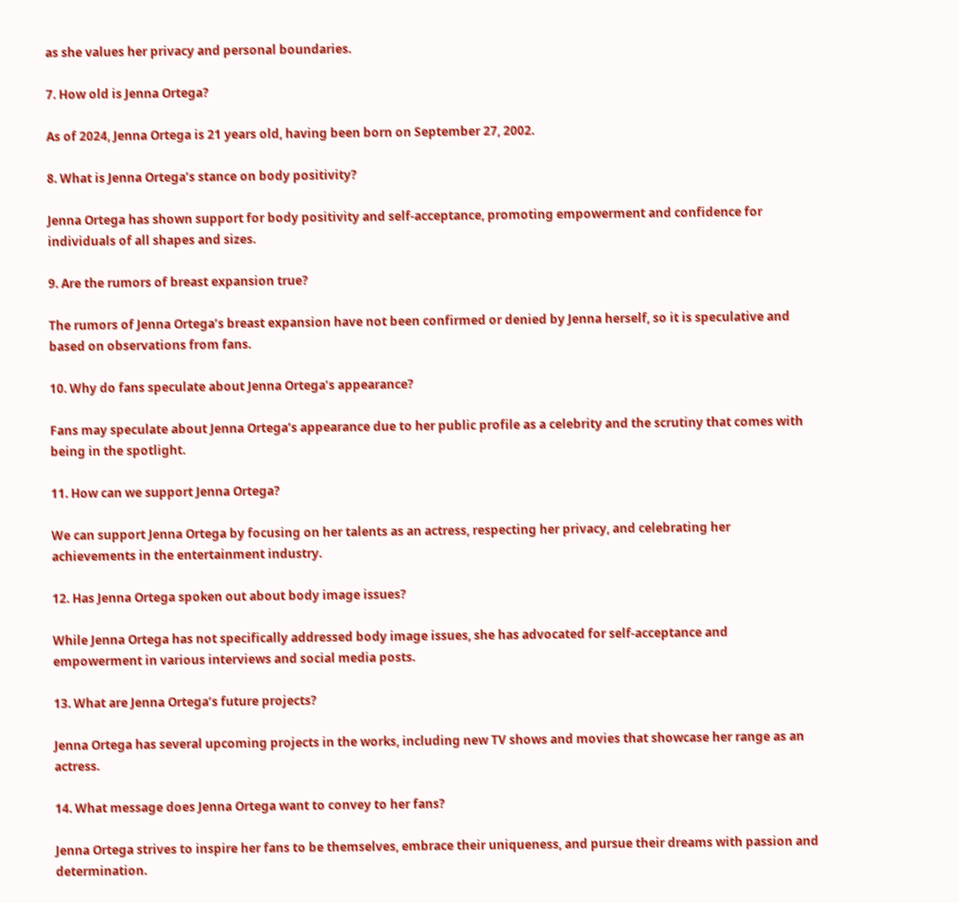as she values her privacy and personal boundaries.

7. How old is Jenna Ortega?

As of 2024, Jenna Ortega is 21 years old, having been born on September 27, 2002.

8. What is Jenna Ortega’s stance on body positivity?

Jenna Ortega has shown support for body positivity and self-acceptance, promoting empowerment and confidence for individuals of all shapes and sizes.

9. Are the rumors of breast expansion true?

The rumors of Jenna Ortega’s breast expansion have not been confirmed or denied by Jenna herself, so it is speculative and based on observations from fans.

10. Why do fans speculate about Jenna Ortega’s appearance?

Fans may speculate about Jenna Ortega’s appearance due to her public profile as a celebrity and the scrutiny that comes with being in the spotlight.

11. How can we support Jenna Ortega?

We can support Jenna Ortega by focusing on her talents as an actress, respecting her privacy, and celebrating her achievements in the entertainment industry.

12. Has Jenna Ortega spoken out about body image issues?

While Jenna Ortega has not specifically addressed body image issues, she has advocated for self-acceptance and empowerment in various interviews and social media posts.

13. What are Jenna Ortega’s future projects?

Jenna Ortega has several upcoming projects in the works, including new TV shows and movies that showcase her range as an actress.

14. What message does Jenna Ortega want to convey to her fans?

Jenna Ortega strives to inspire her fans to be themselves, embrace their uniqueness, and pursue their dreams with passion and determination.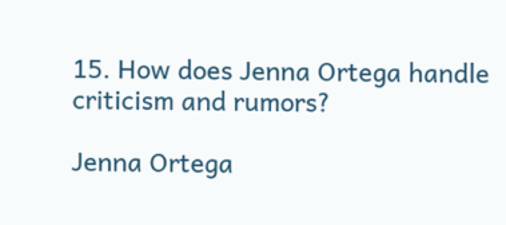15. How does Jenna Ortega handle criticism and rumors?

Jenna Ortega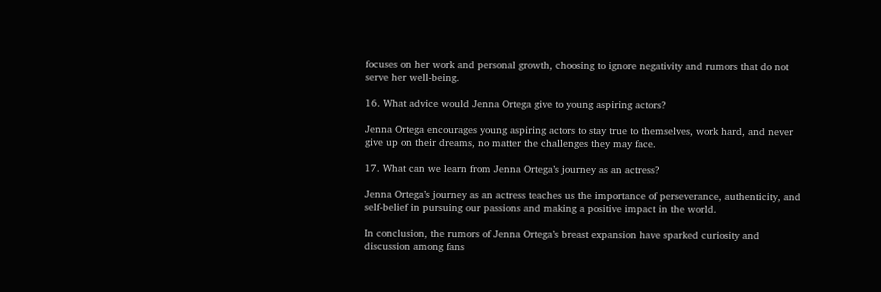focuses on her work and personal growth, choosing to ignore negativity and rumors that do not serve her well-being.

16. What advice would Jenna Ortega give to young aspiring actors?

Jenna Ortega encourages young aspiring actors to stay true to themselves, work hard, and never give up on their dreams, no matter the challenges they may face.

17. What can we learn from Jenna Ortega’s journey as an actress?

Jenna Ortega’s journey as an actress teaches us the importance of perseverance, authenticity, and self-belief in pursuing our passions and making a positive impact in the world.

In conclusion, the rumors of Jenna Ortega’s breast expansion have sparked curiosity and discussion among fans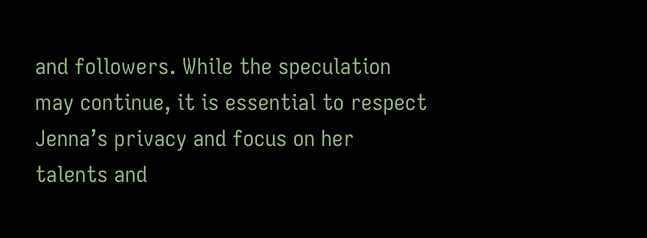and followers. While the speculation may continue, it is essential to respect Jenna’s privacy and focus on her talents and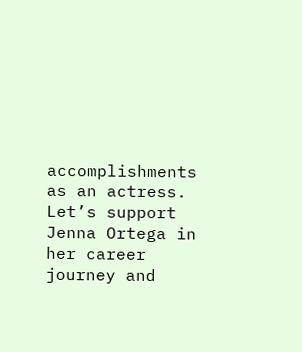accomplishments as an actress. Let’s support Jenna Ortega in her career journey and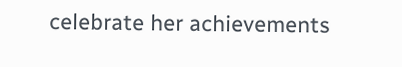celebrate her achievements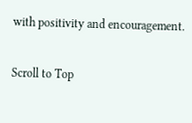with positivity and encouragement.

Scroll to Top